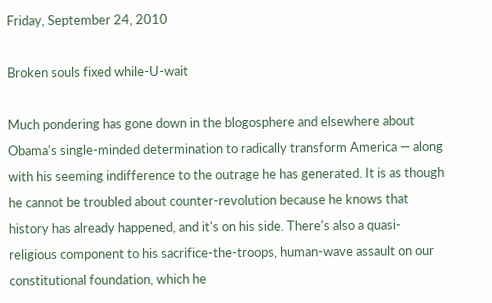Friday, September 24, 2010

Broken souls fixed while-U-wait

Much pondering has gone down in the blogosphere and elsewhere about Obama's single-minded determination to radically transform America — along with his seeming indifference to the outrage he has generated. It is as though he cannot be troubled about counter-revolution because he knows that history has already happened, and it's on his side. There's also a quasi-religious component to his sacrifice-the-troops, human-wave assault on our constitutional foundation, which he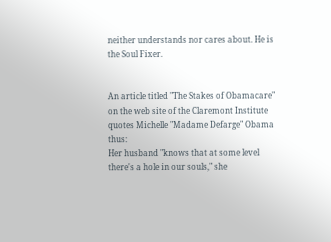neither understands nor cares about. He is the Soul Fixer.


An article titled "The Stakes of Obamacare" on the web site of the Claremont Institute quotes Michelle "Madame Defarge" Obama thus:
Her husband "knows that at some level there's a hole in our souls," she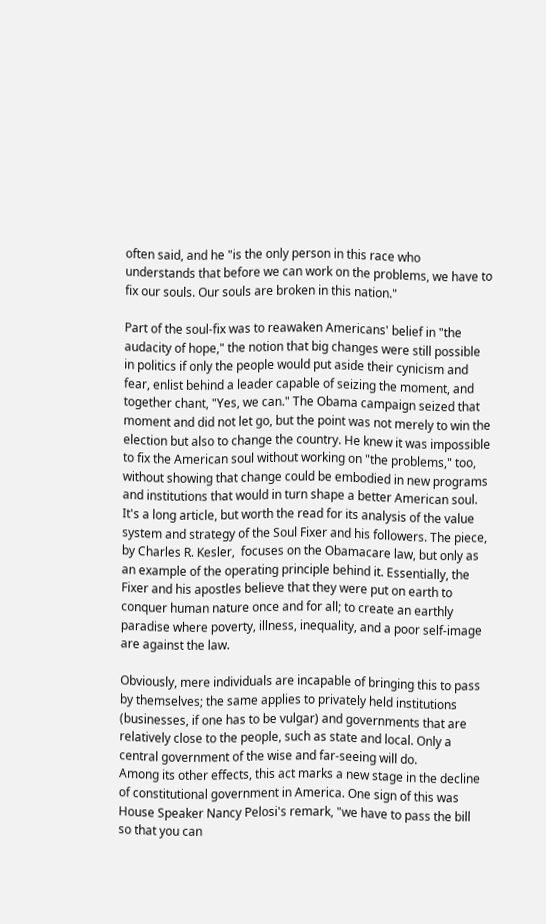often said, and he "is the only person in this race who understands that before we can work on the problems, we have to fix our souls. Our souls are broken in this nation."

Part of the soul-fix was to reawaken Americans' belief in "the audacity of hope," the notion that big changes were still possible in politics if only the people would put aside their cynicism and fear, enlist behind a leader capable of seizing the moment, and together chant, "Yes, we can." The Obama campaign seized that moment and did not let go, but the point was not merely to win the election but also to change the country. He knew it was impossible to fix the American soul without working on "the problems," too, without showing that change could be embodied in new programs and institutions that would in turn shape a better American soul.
It's a long article, but worth the read for its analysis of the value system and strategy of the Soul Fixer and his followers. The piece, by Charles R. Kesler,  focuses on the Obamacare law, but only as an example of the operating principle behind it. Essentially, the Fixer and his apostles believe that they were put on earth to conquer human nature once and for all; to create an earthly paradise where poverty, illness, inequality, and a poor self-image are against the law.

Obviously, mere individuals are incapable of bringing this to pass by themselves; the same applies to privately held institutions (businesses, if one has to be vulgar) and governments that are relatively close to the people, such as state and local. Only a central government of the wise and far-seeing will do.
Among its other effects, this act marks a new stage in the decline of constitutional government in America. One sign of this was House Speaker Nancy Pelosi's remark, "we have to pass the bill so that you can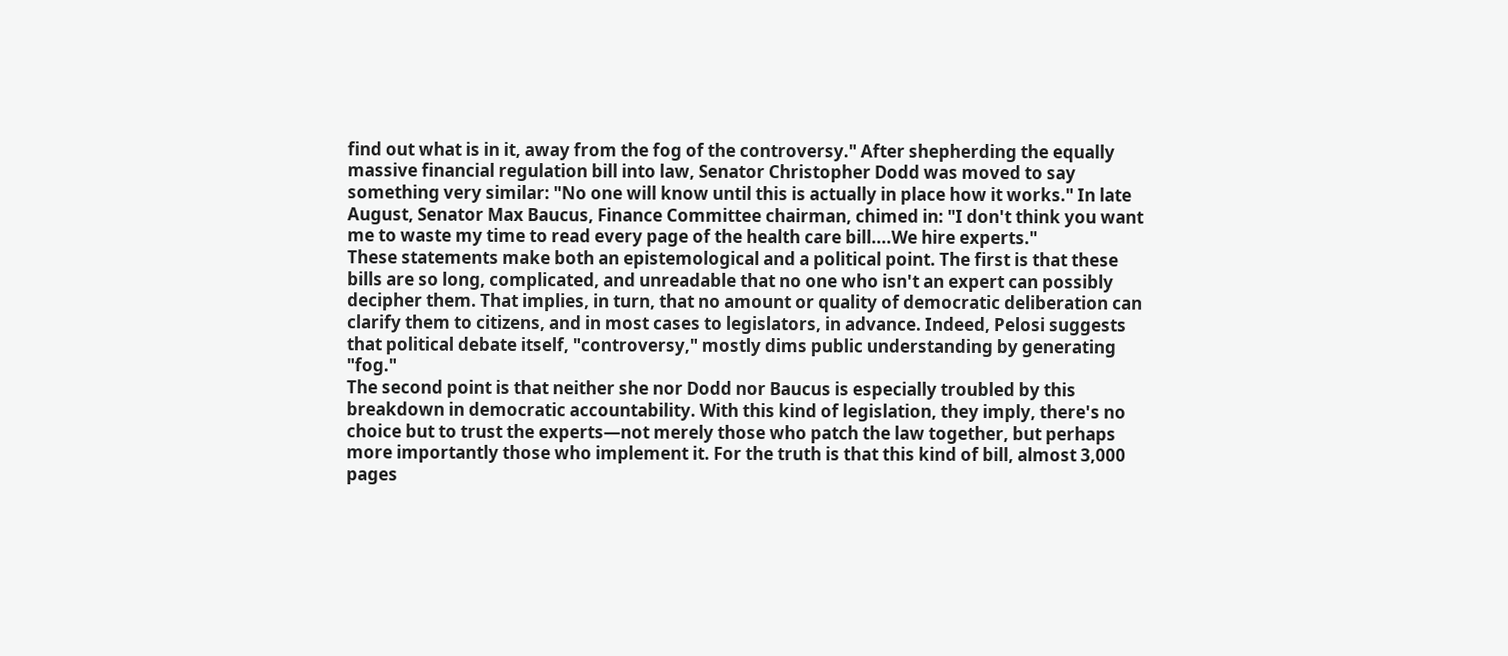find out what is in it, away from the fog of the controversy." After shepherding the equally massive financial regulation bill into law, Senator Christopher Dodd was moved to say something very similar: "No one will know until this is actually in place how it works." In late August, Senator Max Baucus, Finance Committee chairman, chimed in: "I don't think you want me to waste my time to read every page of the health care bill....We hire experts."
These statements make both an epistemological and a political point. The first is that these bills are so long, complicated, and unreadable that no one who isn't an expert can possibly decipher them. That implies, in turn, that no amount or quality of democratic deliberation can clarify them to citizens, and in most cases to legislators, in advance. Indeed, Pelosi suggests that political debate itself, "controversy," mostly dims public understanding by generating "fog."
The second point is that neither she nor Dodd nor Baucus is especially troubled by this breakdown in democratic accountability. With this kind of legislation, they imply, there's no choice but to trust the experts—not merely those who patch the law together, but perhaps more importantly those who implement it. For the truth is that this kind of bill, almost 3,000 pages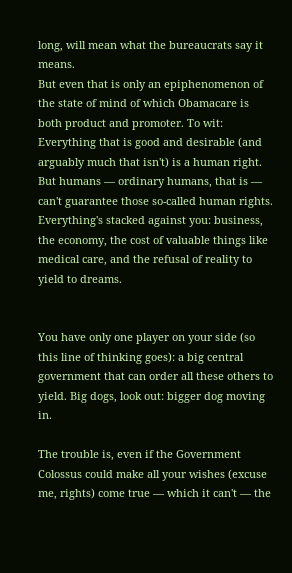long, will mean what the bureaucrats say it means.
But even that is only an epiphenomenon of the state of mind of which Obamacare is both product and promoter. To wit: Everything that is good and desirable (and arguably much that isn't) is a human right. But humans — ordinary humans, that is — can't guarantee those so-called human rights. Everything's stacked against you: business, the economy, the cost of valuable things like medical care, and the refusal of reality to yield to dreams.


You have only one player on your side (so this line of thinking goes): a big central government that can order all these others to yield. Big dogs, look out: bigger dog moving in.

The trouble is, even if the Government Colossus could make all your wishes (excuse me, rights) come true — which it can't — the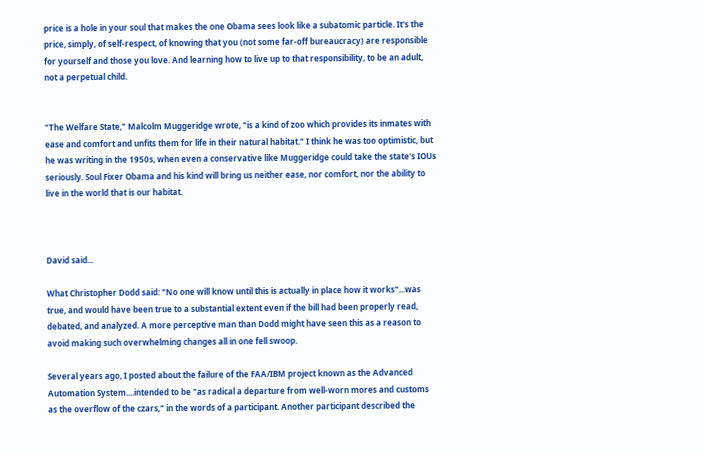price is a hole in your soul that makes the one Obama sees look like a subatomic particle. It's the price, simply, of self-respect, of knowing that you (not some far-off bureaucracy) are responsible for yourself and those you love. And learning how to live up to that responsibility, to be an adult, not a perpetual child.


"The Welfare State," Malcolm Muggeridge wrote, "is a kind of zoo which provides its inmates with ease and comfort and unfits them for life in their natural habitat." I think he was too optimistic, but he was writing in the 1950s, when even a conservative like Muggeridge could take the state's IOUs seriously. Soul Fixer Obama and his kind will bring us neither ease, nor comfort, nor the ability to live in the world that is our habitat.



David said...

What Christopher Dodd said: "No one will know until this is actually in place how it works"...was true, and would have been true to a substantial extent even if the bill had been properly read, debated, and analyzed. A more perceptive man than Dodd might have seen this as a reason to avoid making such overwhelming changes all in one fell swoop.

Several years ago, I posted about the failure of the FAA/IBM project known as the Advanced Automation System....intended to be "as radical a departure from well-worn mores and customs as the overflow of the czars," in the words of a participant. Another participant described the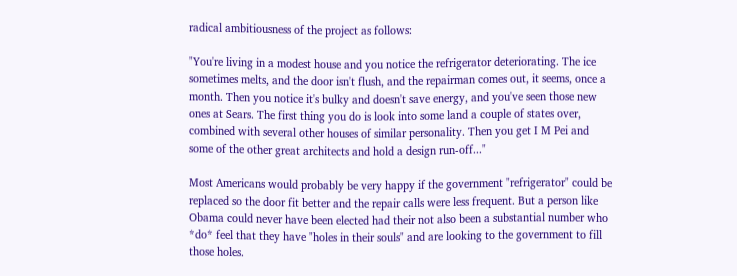radical ambitiousness of the project as follows:

"You're living in a modest house and you notice the refrigerator deteriorating. The ice sometimes melts, and the door isn't flush, and the repairman comes out, it seems, once a month. Then you notice it's bulky and doesn't save energy, and you've seen those new ones at Sears. The first thing you do is look into some land a couple of states over, combined with several other houses of similar personality. Then you get I M Pei and some of the other great architects and hold a design run-off..."

Most Americans would probably be very happy if the government "refrigerator" could be replaced so the door fit better and the repair calls were less frequent. But a person like Obama could never have been elected had their not also been a substantial number who *do* feel that they have "holes in their souls" and are looking to the government to fill those holes.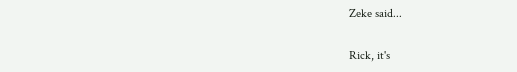Zeke said...

Rick, it's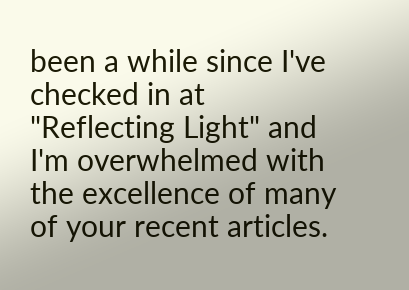been a while since I've checked in at "Reflecting Light" and I'm overwhelmed with the excellence of many of your recent articles.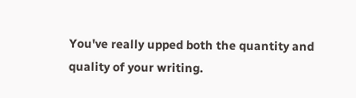You've really upped both the quantity and quality of your writing.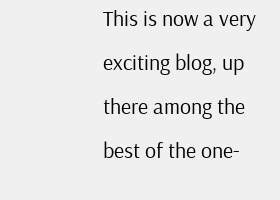This is now a very exciting blog, up there among the best of the one-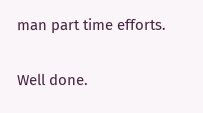man part time efforts.

Well done.